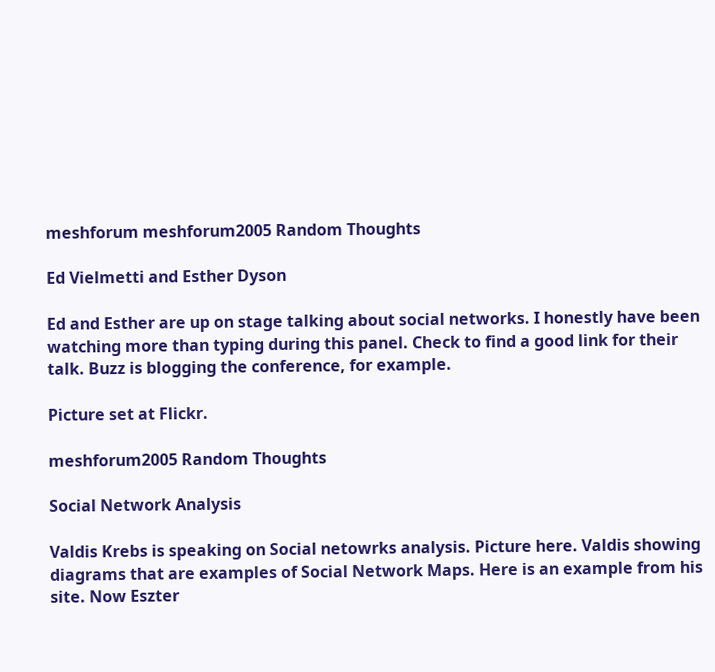meshforum meshforum2005 Random Thoughts

Ed Vielmetti and Esther Dyson

Ed and Esther are up on stage talking about social networks. I honestly have been watching more than typing during this panel. Check to find a good link for their talk. Buzz is blogging the conference, for example.

Picture set at Flickr.

meshforum2005 Random Thoughts

Social Network Analysis

Valdis Krebs is speaking on Social netowrks analysis. Picture here. Valdis showing diagrams that are examples of Social Network Maps. Here is an example from his site. Now Eszter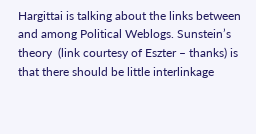Hargittai is talking about the links between and among Political Weblogs. Sunstein’s theory  (link courtesy of Eszter – thanks) is that there should be little interlinkage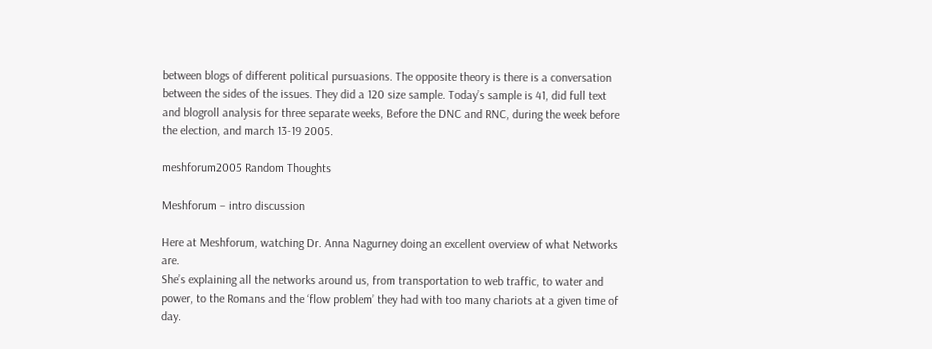between blogs of different political pursuasions. The opposite theory is there is a conversation between the sides of the issues. They did a 120 size sample. Today’s sample is 41, did full text and blogroll analysis for three separate weeks, Before the DNC and RNC, during the week before the election, and march 13-19 2005.

meshforum2005 Random Thoughts

Meshforum – intro discussion

Here at Meshforum, watching Dr. Anna Nagurney doing an excellent overview of what Networks are.
She’s explaining all the networks around us, from transportation to web traffic, to water and power, to the Romans and the ‘flow problem’ they had with too many chariots at a given time of day.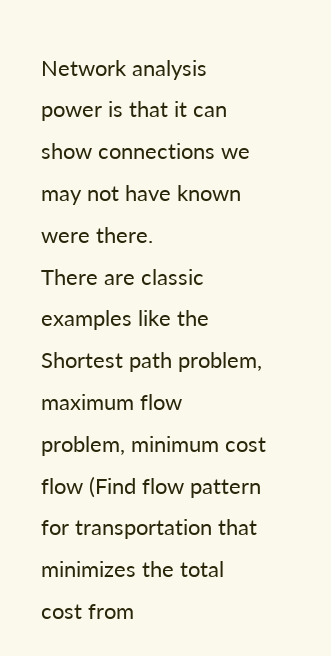Network analysis power is that it can show connections we may not have known were there.
There are classic examples like the Shortest path problem, maximum flow problem, minimum cost flow (Find flow pattern for transportation that minimizes the total cost from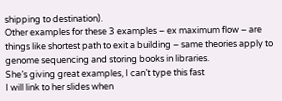shipping to destination).
Other examples for these 3 examples – ex maximum flow – are things like shortest path to exit a building – same theories apply to genome sequencing and storing books in libraries.
She’s giving great examples, I can’t type this fast
I will link to her slides when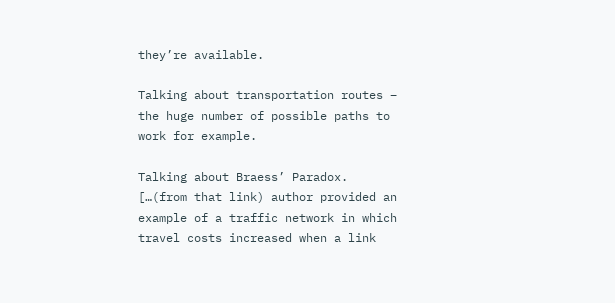they’re available.

Talking about transportation routes – the huge number of possible paths to work for example.

Talking about Braess’ Paradox. […(from that link) author provided an example of a traffic network in which travel costs increased when a link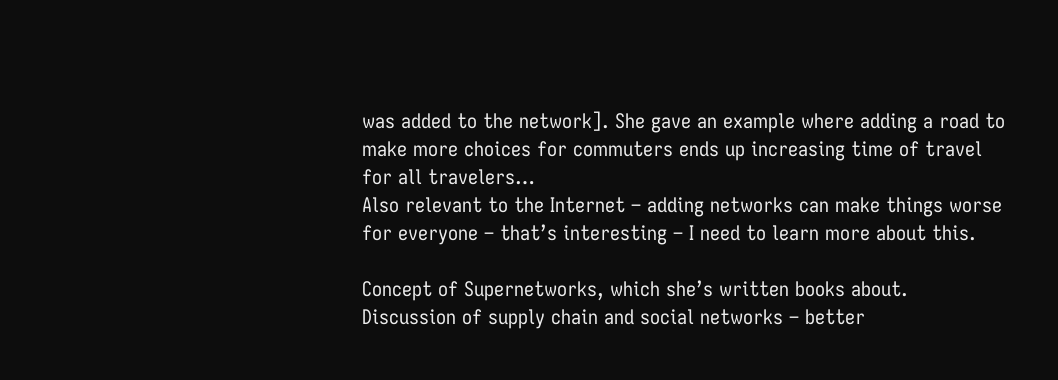was added to the network]. She gave an example where adding a road to make more choices for commuters ends up increasing time of travel for all travelers…
Also relevant to the Internet – adding networks can make things worse for everyone – that’s interesting – I need to learn more about this.

Concept of Supernetworks, which she’s written books about.
Discussion of supply chain and social networks – better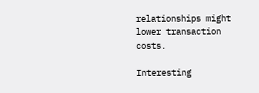relationships might lower transaction costs.

Interesting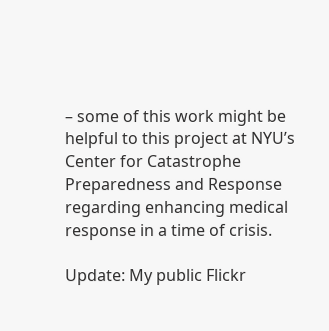– some of this work might be helpful to this project at NYU’s Center for Catastrophe Preparedness and Response regarding enhancing medical response in a time of crisis.

Update: My public Flickr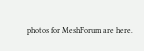photos for MeshForum are here.